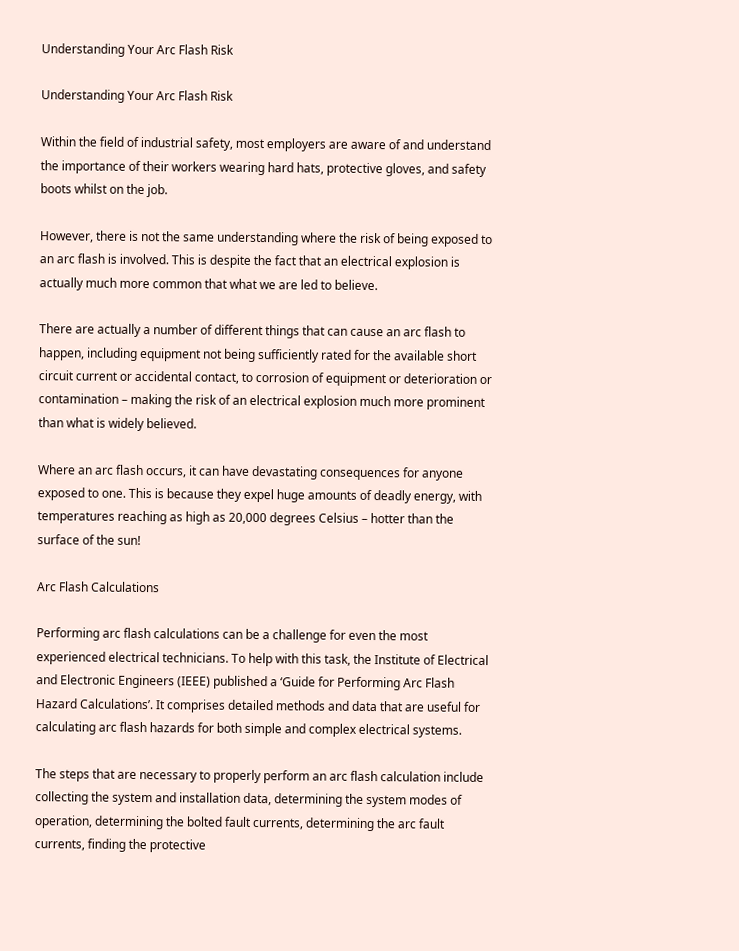Understanding Your Arc Flash Risk

Understanding Your Arc Flash Risk

Within the field of industrial safety, most employers are aware of and understand the importance of their workers wearing hard hats, protective gloves, and safety boots whilst on the job.

However, there is not the same understanding where the risk of being exposed to an arc flash is involved. This is despite the fact that an electrical explosion is actually much more common that what we are led to believe.

There are actually a number of different things that can cause an arc flash to happen, including equipment not being sufficiently rated for the available short circuit current or accidental contact, to corrosion of equipment or deterioration or contamination – making the risk of an electrical explosion much more prominent than what is widely believed.

Where an arc flash occurs, it can have devastating consequences for anyone exposed to one. This is because they expel huge amounts of deadly energy, with temperatures reaching as high as 20,000 degrees Celsius – hotter than the surface of the sun!

Arc Flash Calculations

Performing arc flash calculations can be a challenge for even the most experienced electrical technicians. To help with this task, the Institute of Electrical and Electronic Engineers (IEEE) published a ‘Guide for Performing Arc Flash Hazard Calculations’. It comprises detailed methods and data that are useful for calculating arc flash hazards for both simple and complex electrical systems.

The steps that are necessary to properly perform an arc flash calculation include collecting the system and installation data, determining the system modes of operation, determining the bolted fault currents, determining the arc fault currents, finding the protective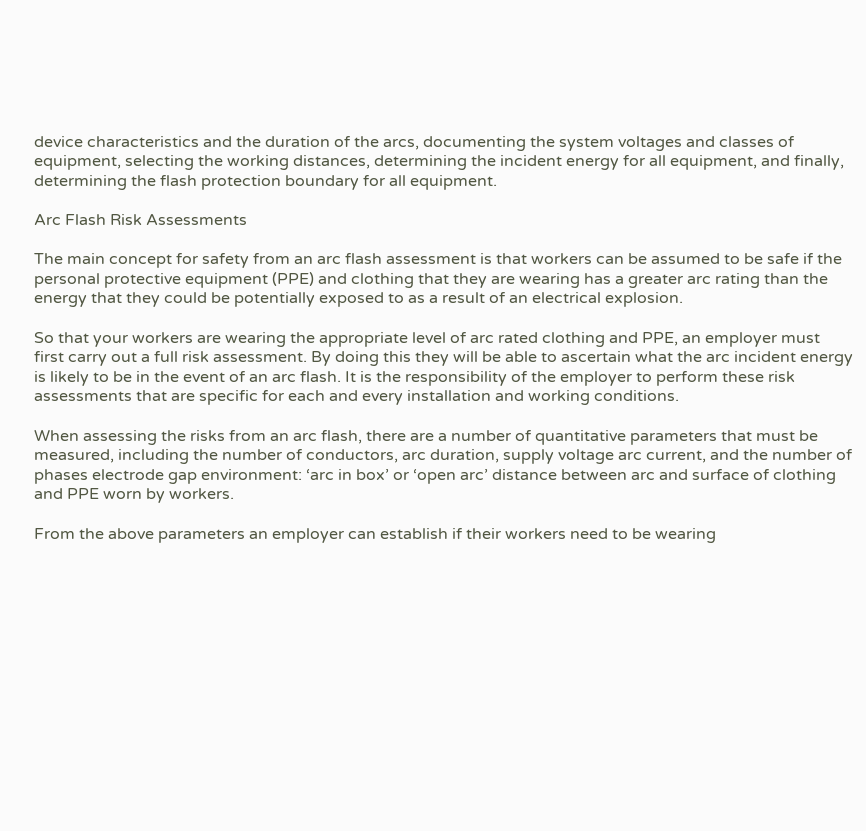device characteristics and the duration of the arcs, documenting the system voltages and classes of equipment, selecting the working distances, determining the incident energy for all equipment, and finally, determining the flash protection boundary for all equipment.

Arc Flash Risk Assessments

The main concept for safety from an arc flash assessment is that workers can be assumed to be safe if the personal protective equipment (PPE) and clothing that they are wearing has a greater arc rating than the energy that they could be potentially exposed to as a result of an electrical explosion.

So that your workers are wearing the appropriate level of arc rated clothing and PPE, an employer must first carry out a full risk assessment. By doing this they will be able to ascertain what the arc incident energy is likely to be in the event of an arc flash. It is the responsibility of the employer to perform these risk assessments that are specific for each and every installation and working conditions.

When assessing the risks from an arc flash, there are a number of quantitative parameters that must be measured, including the number of conductors, arc duration, supply voltage arc current, and the number of phases electrode gap environment: ‘arc in box’ or ‘open arc’ distance between arc and surface of clothing and PPE worn by workers.

From the above parameters an employer can establish if their workers need to be wearing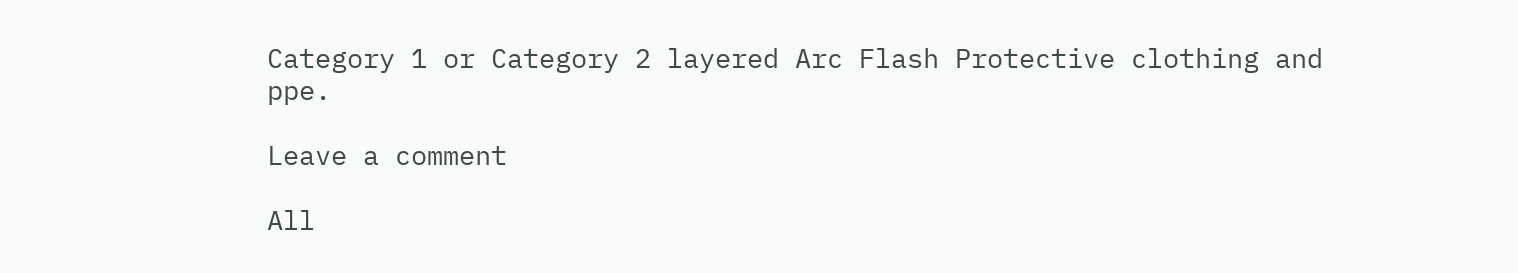Category 1 or Category 2 layered Arc Flash Protective clothing and ppe.

Leave a comment

All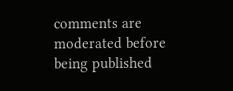comments are moderated before being published